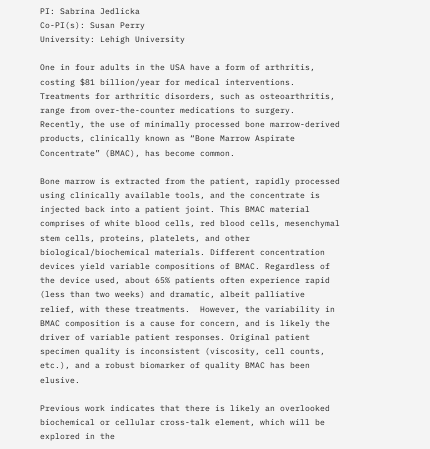PI: Sabrina Jedlicka
Co-PI(s): Susan Perry
University: Lehigh University

One in four adults in the USA have a form of arthritis, costing $81 billion/year for medical interventions. Treatments for arthritic disorders, such as osteoarthritis, range from over-the-counter medications to surgery. Recently, the use of minimally processed bone marrow-derived products, clinically known as “Bone Marrow Aspirate Concentrate” (BMAC), has become common.

Bone marrow is extracted from the patient, rapidly processed using clinically available tools, and the concentrate is injected back into a patient joint. This BMAC material comprises of white blood cells, red blood cells, mesenchymal stem cells, proteins, platelets, and other biological/biochemical materials. Different concentration devices yield variable compositions of BMAC. Regardless of the device used, about 65% patients often experience rapid (less than two weeks) and dramatic, albeit palliative relief, with these treatments.  However, the variability in BMAC composition is a cause for concern, and is likely the driver of variable patient responses. Original patient specimen quality is inconsistent (viscosity, cell counts, etc.), and a robust biomarker of quality BMAC has been elusive.

Previous work indicates that there is likely an overlooked biochemical or cellular cross-talk element, which will be explored in the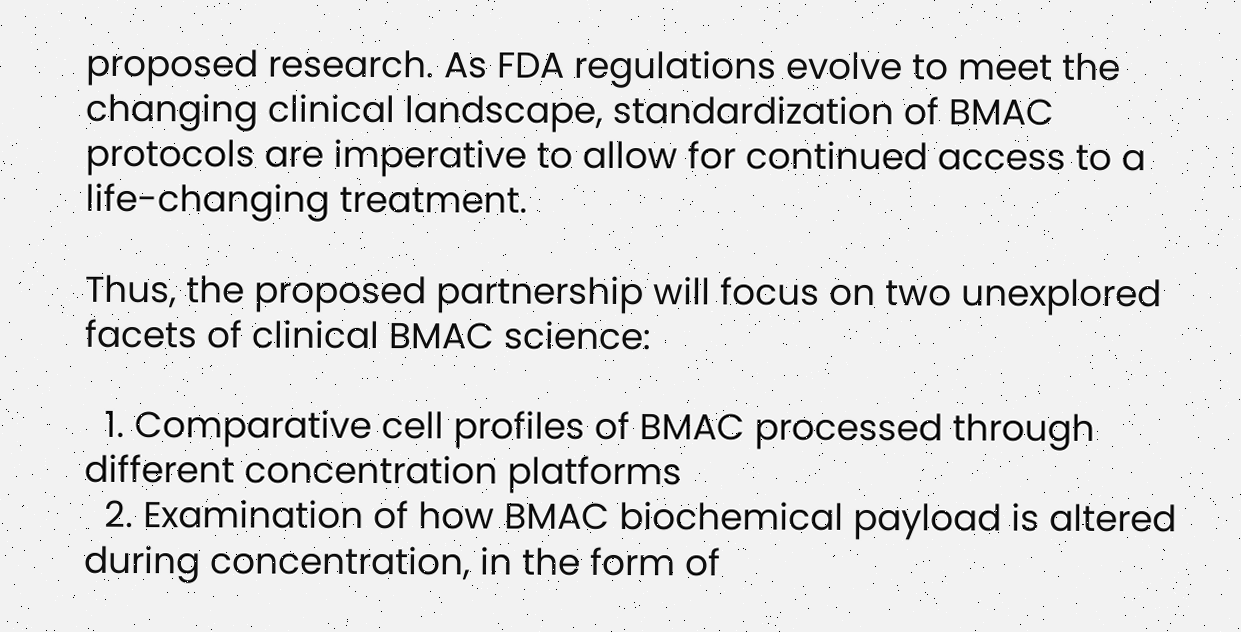proposed research. As FDA regulations evolve to meet the changing clinical landscape, standardization of BMAC protocols are imperative to allow for continued access to a life-changing treatment.

Thus, the proposed partnership will focus on two unexplored facets of clinical BMAC science:

  1. Comparative cell profiles of BMAC processed through different concentration platforms
  2. Examination of how BMAC biochemical payload is altered during concentration, in the form of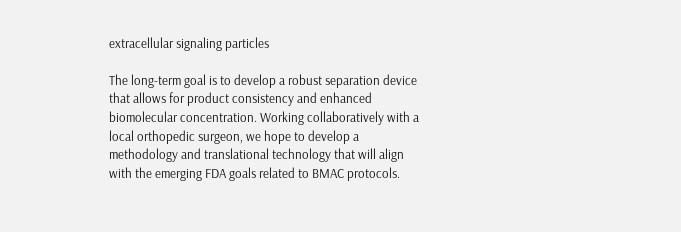extracellular signaling particles

The long-term goal is to develop a robust separation device that allows for product consistency and enhanced biomolecular concentration. Working collaboratively with a local orthopedic surgeon, we hope to develop a methodology and translational technology that will align with the emerging FDA goals related to BMAC protocols.